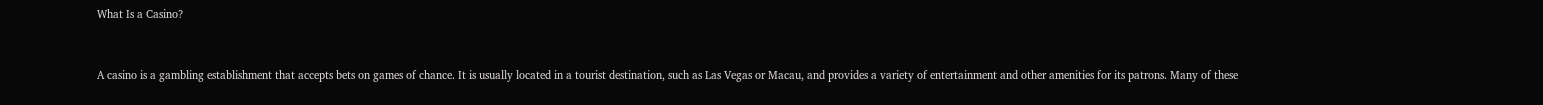What Is a Casino?


A casino is a gambling establishment that accepts bets on games of chance. It is usually located in a tourist destination, such as Las Vegas or Macau, and provides a variety of entertainment and other amenities for its patrons. Many of these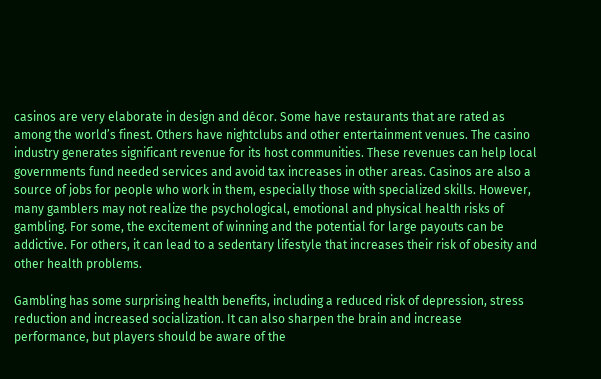casinos are very elaborate in design and décor. Some have restaurants that are rated as among the world’s finest. Others have nightclubs and other entertainment venues. The casino industry generates significant revenue for its host communities. These revenues can help local governments fund needed services and avoid tax increases in other areas. Casinos are also a source of jobs for people who work in them, especially those with specialized skills. However, many gamblers may not realize the psychological, emotional and physical health risks of gambling. For some, the excitement of winning and the potential for large payouts can be addictive. For others, it can lead to a sedentary lifestyle that increases their risk of obesity and other health problems.

Gambling has some surprising health benefits, including a reduced risk of depression, stress reduction and increased socialization. It can also sharpen the brain and increase performance, but players should be aware of the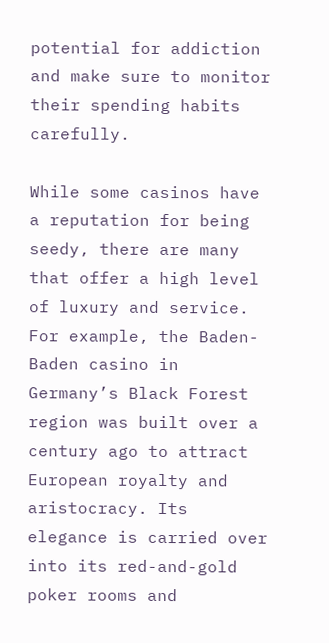potential for addiction and make sure to monitor their spending habits carefully.

While some casinos have a reputation for being seedy, there are many that offer a high level of luxury and service. For example, the Baden-Baden casino in Germany’s Black Forest region was built over a century ago to attract European royalty and aristocracy. Its elegance is carried over into its red-and-gold poker rooms and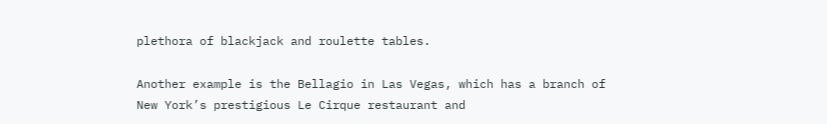plethora of blackjack and roulette tables.

Another example is the Bellagio in Las Vegas, which has a branch of New York’s prestigious Le Cirque restaurant and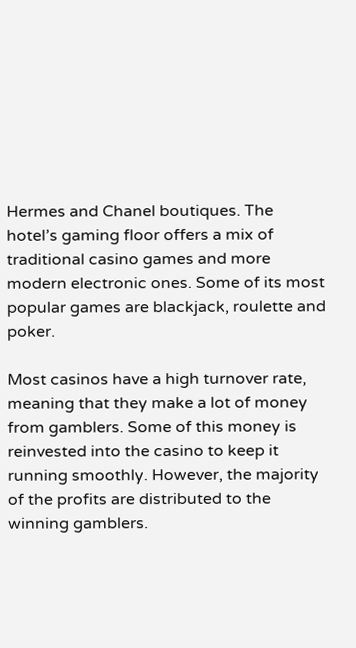Hermes and Chanel boutiques. The hotel’s gaming floor offers a mix of traditional casino games and more modern electronic ones. Some of its most popular games are blackjack, roulette and poker.

Most casinos have a high turnover rate, meaning that they make a lot of money from gamblers. Some of this money is reinvested into the casino to keep it running smoothly. However, the majority of the profits are distributed to the winning gamblers.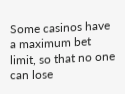Some casinos have a maximum bet limit, so that no one can lose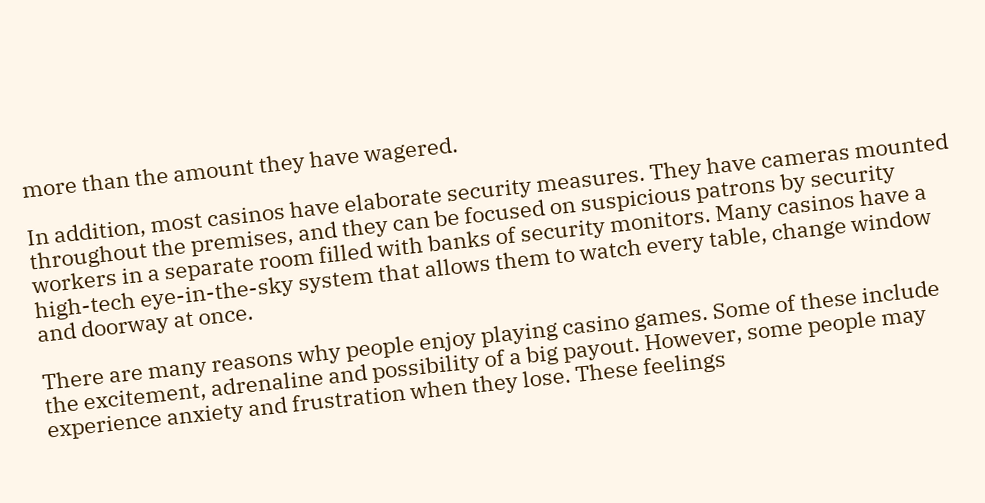more than the amount they have wagered.

In addition, most casinos have elaborate security measures. They have cameras mounted throughout the premises, and they can be focused on suspicious patrons by security workers in a separate room filled with banks of security monitors. Many casinos have a high-tech eye-in-the-sky system that allows them to watch every table, change window and doorway at once.

There are many reasons why people enjoy playing casino games. Some of these include the excitement, adrenaline and possibility of a big payout. However, some people may experience anxiety and frustration when they lose. These feelings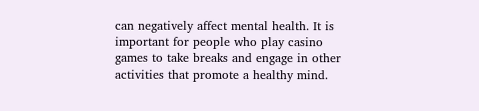can negatively affect mental health. It is important for people who play casino games to take breaks and engage in other activities that promote a healthy mind.